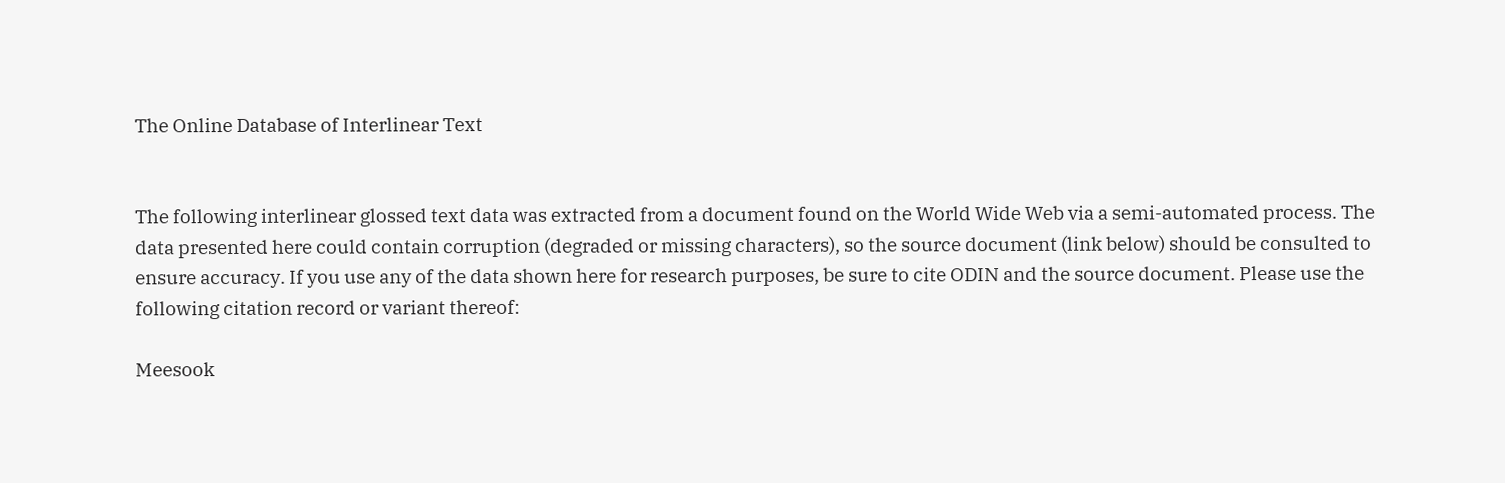The Online Database of Interlinear Text


The following interlinear glossed text data was extracted from a document found on the World Wide Web via a semi-automated process. The data presented here could contain corruption (degraded or missing characters), so the source document (link below) should be consulted to ensure accuracy. If you use any of the data shown here for research purposes, be sure to cite ODIN and the source document. Please use the following citation record or variant thereof:

Meesook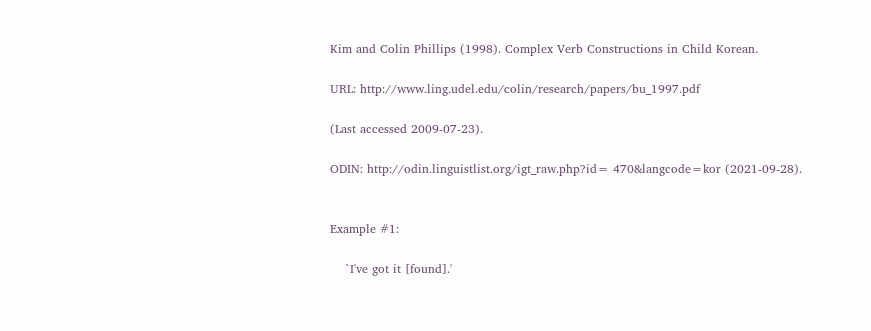Kim and Colin Phillips (1998). Complex Verb Constructions in Child Korean.

URL: http://www.ling.udel.edu/colin/research/papers/bu_1997.pdf

(Last accessed 2009-07-23).

ODIN: http://odin.linguistlist.org/igt_raw.php?id= 470&langcode=kor (2021-09-28).


Example #1:

    `I've got it [found].'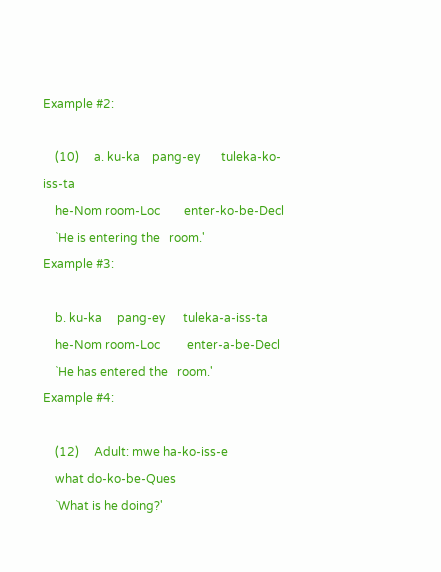Example #2:

    (10)     a. ku-ka    pang-ey       tuleka-ko-iss-ta
    he-Nom room-Loc        enter-ko-be-Decl
    `He is entering the   room.'
Example #3:

    b. ku-ka     pang-ey      tuleka-a-iss-ta
    he-Nom room-Loc         enter-a-be-Decl
    `He has entered the   room.'
Example #4:

    (12)     Adult: mwe ha-ko-iss-e
    what do-ko-be-Ques
    `What is he doing?'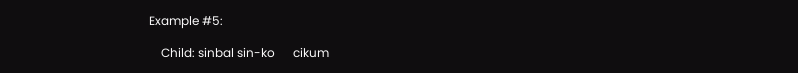Example #5:

    Child: sinbal sin-ko      cikum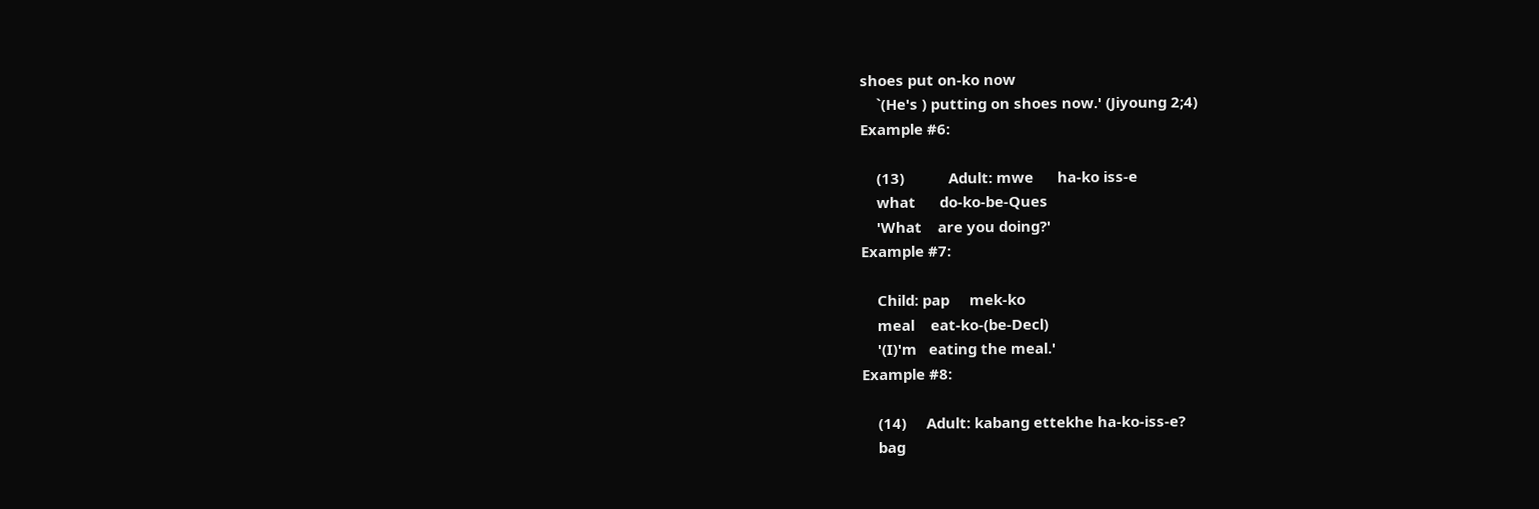shoes put on-ko now
    `(He's ) putting on shoes now.' (Jiyoung 2;4)
Example #6:

    (13)           Adult: mwe      ha-ko iss-e
    what      do-ko-be-Ques
    'What    are you doing?'
Example #7:

    Child: pap     mek-ko
    meal    eat-ko-(be-Decl)
    '(I)'m   eating the meal.'
Example #8:

    (14)     Adult: kabang ettekhe ha-ko-iss-e?
    bag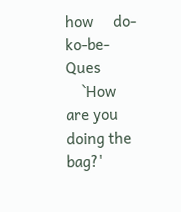how     do-ko-be-Ques
    `How are you doing the bag?'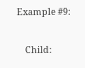Example #9:

    Child: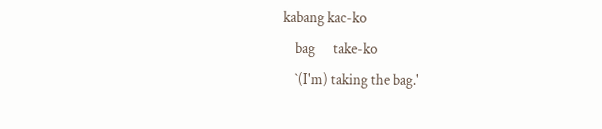kabang kac-ko
    bag      take-ko
    `(I'm) taking the bag.'